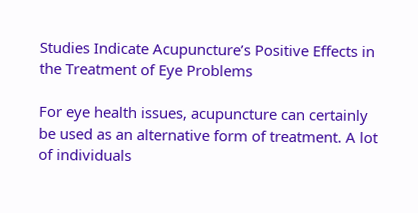Studies Indicate Acupuncture’s Positive Effects in the Treatment of Eye Problems

For eye health issues, acupuncture can certainly be used as an alternative form of treatment. A lot of individuals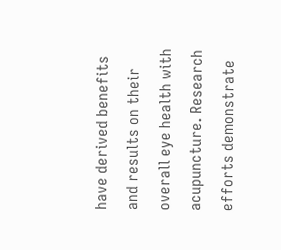have derived benefits and results on their overall eye health with acupuncture. Research efforts demonstrate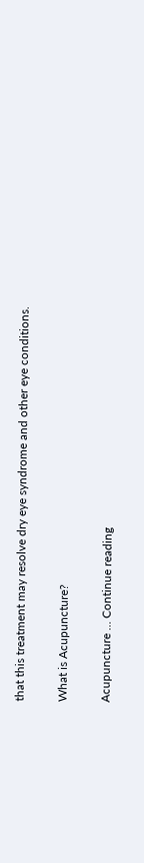that this treatment may resolve dry eye syndrome and other eye conditions.

What is Acupuncture?

Acupuncture … Continue reading